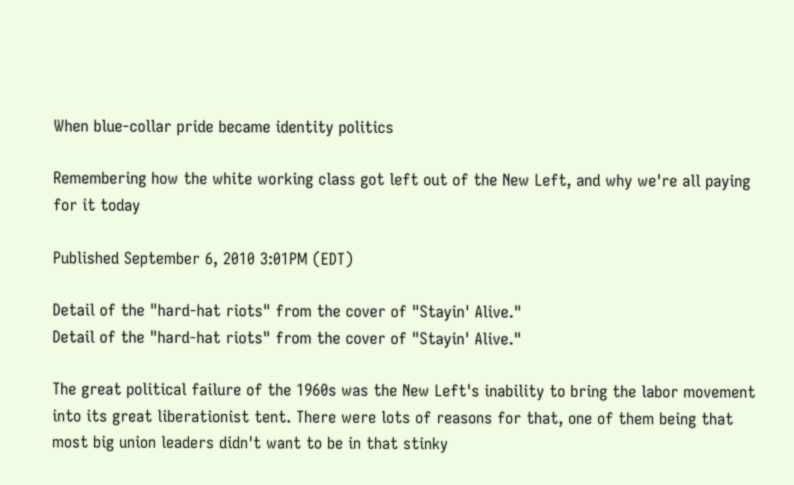When blue-collar pride became identity politics

Remembering how the white working class got left out of the New Left, and why we're all paying for it today

Published September 6, 2010 3:01PM (EDT)

Detail of the "hard-hat riots" from the cover of "Stayin' Alive."
Detail of the "hard-hat riots" from the cover of "Stayin' Alive."

The great political failure of the 1960s was the New Left's inability to bring the labor movement into its great liberationist tent. There were lots of reasons for that, one of them being that most big union leaders didn't want to be in that stinky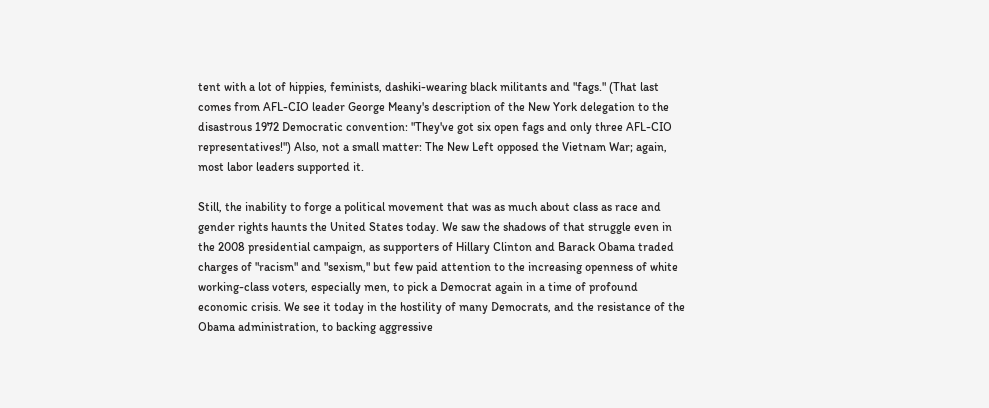tent with a lot of hippies, feminists, dashiki-wearing black militants and "fags." (That last comes from AFL-CIO leader George Meany's description of the New York delegation to the disastrous 1972 Democratic convention: "They've got six open fags and only three AFL-CIO representatives!") Also, not a small matter: The New Left opposed the Vietnam War; again, most labor leaders supported it.

Still, the inability to forge a political movement that was as much about class as race and gender rights haunts the United States today. We saw the shadows of that struggle even in the 2008 presidential campaign, as supporters of Hillary Clinton and Barack Obama traded charges of "racism" and "sexism," but few paid attention to the increasing openness of white working-class voters, especially men, to pick a Democrat again in a time of profound economic crisis. We see it today in the hostility of many Democrats, and the resistance of the Obama administration, to backing aggressive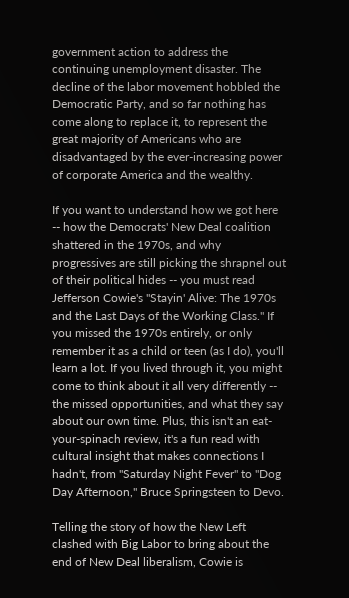government action to address the continuing unemployment disaster. The decline of the labor movement hobbled the Democratic Party, and so far nothing has come along to replace it, to represent the great majority of Americans who are disadvantaged by the ever-increasing power of corporate America and the wealthy.

If you want to understand how we got here -- how the Democrats' New Deal coalition shattered in the 1970s, and why progressives are still picking the shrapnel out of their political hides -- you must read Jefferson Cowie's "Stayin' Alive: The 1970s and the Last Days of the Working Class." If you missed the 1970s entirely, or only remember it as a child or teen (as I do), you'll learn a lot. If you lived through it, you might come to think about it all very differently -- the missed opportunities, and what they say about our own time. Plus, this isn't an eat-your-spinach review, it's a fun read with cultural insight that makes connections I hadn't, from "Saturday Night Fever" to "Dog Day Afternoon," Bruce Springsteen to Devo.

Telling the story of how the New Left clashed with Big Labor to bring about the end of New Deal liberalism, Cowie is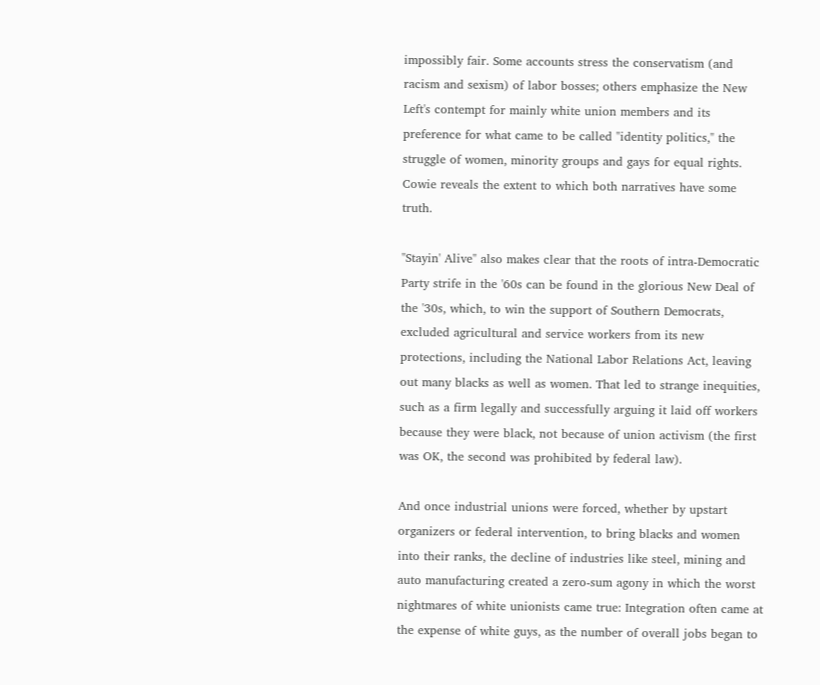impossibly fair. Some accounts stress the conservatism (and racism and sexism) of labor bosses; others emphasize the New Left's contempt for mainly white union members and its preference for what came to be called "identity politics," the struggle of women, minority groups and gays for equal rights. Cowie reveals the extent to which both narratives have some truth.

"Stayin' Alive" also makes clear that the roots of intra-Democratic Party strife in the '60s can be found in the glorious New Deal of the '30s, which, to win the support of Southern Democrats, excluded agricultural and service workers from its new protections, including the National Labor Relations Act, leaving out many blacks as well as women. That led to strange inequities, such as a firm legally and successfully arguing it laid off workers because they were black, not because of union activism (the first was OK, the second was prohibited by federal law).

And once industrial unions were forced, whether by upstart organizers or federal intervention, to bring blacks and women into their ranks, the decline of industries like steel, mining and auto manufacturing created a zero-sum agony in which the worst nightmares of white unionists came true: Integration often came at the expense of white guys, as the number of overall jobs began to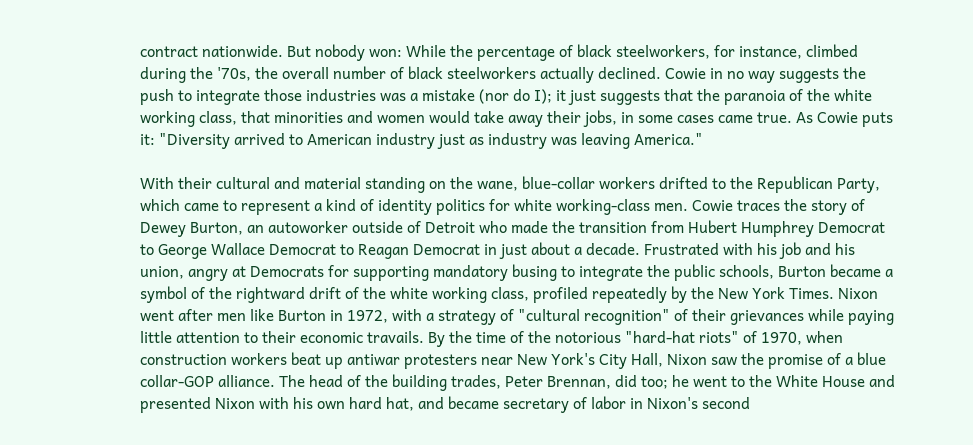contract nationwide. But nobody won: While the percentage of black steelworkers, for instance, climbed during the '70s, the overall number of black steelworkers actually declined. Cowie in no way suggests the push to integrate those industries was a mistake (nor do I); it just suggests that the paranoia of the white working class, that minorities and women would take away their jobs, in some cases came true. As Cowie puts it: "Diversity arrived to American industry just as industry was leaving America."

With their cultural and material standing on the wane, blue-collar workers drifted to the Republican Party, which came to represent a kind of identity politics for white working-class men. Cowie traces the story of Dewey Burton, an autoworker outside of Detroit who made the transition from Hubert Humphrey Democrat to George Wallace Democrat to Reagan Democrat in just about a decade. Frustrated with his job and his union, angry at Democrats for supporting mandatory busing to integrate the public schools, Burton became a symbol of the rightward drift of the white working class, profiled repeatedly by the New York Times. Nixon went after men like Burton in 1972, with a strategy of "cultural recognition" of their grievances while paying little attention to their economic travails. By the time of the notorious "hard-hat riots" of 1970, when construction workers beat up antiwar protesters near New York's City Hall, Nixon saw the promise of a blue collar-GOP alliance. The head of the building trades, Peter Brennan, did too; he went to the White House and presented Nixon with his own hard hat, and became secretary of labor in Nixon's second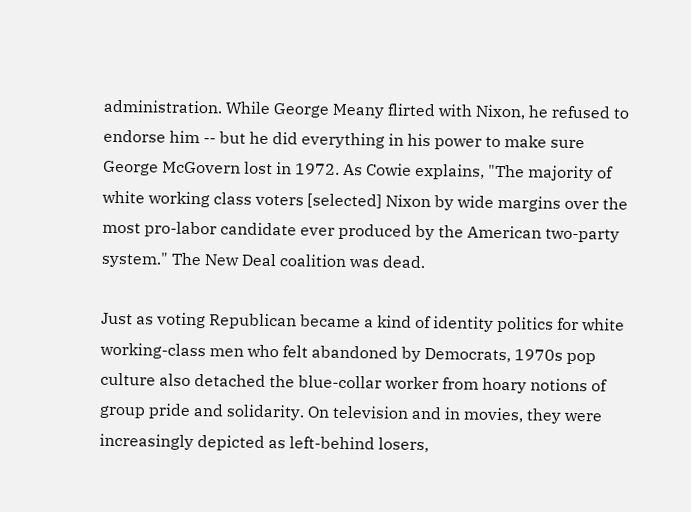administration. While George Meany flirted with Nixon, he refused to endorse him -- but he did everything in his power to make sure George McGovern lost in 1972. As Cowie explains, "The majority of white working class voters [selected] Nixon by wide margins over the most pro-labor candidate ever produced by the American two-party system." The New Deal coalition was dead.

Just as voting Republican became a kind of identity politics for white working-class men who felt abandoned by Democrats, 1970s pop culture also detached the blue-collar worker from hoary notions of group pride and solidarity. On television and in movies, they were increasingly depicted as left-behind losers,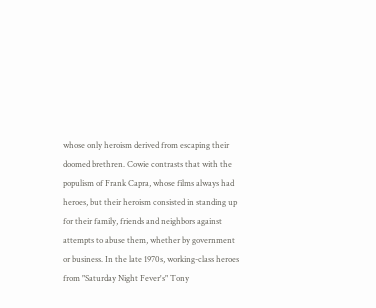whose only heroism derived from escaping their doomed brethren. Cowie contrasts that with the populism of Frank Capra, whose films always had heroes, but their heroism consisted in standing up for their family, friends and neighbors against attempts to abuse them, whether by government or business. In the late 1970s, working-class heroes from "Saturday Night Fever's" Tony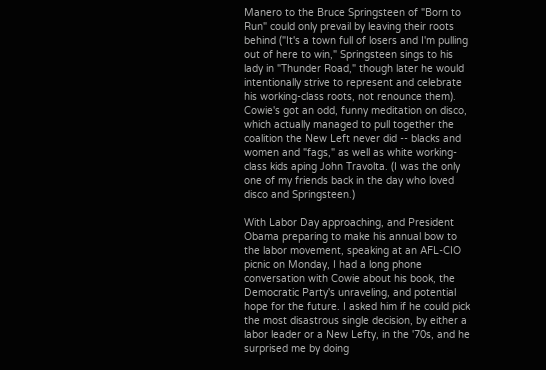Manero to the Bruce Springsteen of "Born to Run" could only prevail by leaving their roots behind ("It's a town full of losers and I'm pulling out of here to win," Springsteen sings to his lady in "Thunder Road," though later he would intentionally strive to represent and celebrate his working-class roots, not renounce them). Cowie's got an odd, funny meditation on disco, which actually managed to pull together the coalition the New Left never did -- blacks and women and "fags," as well as white working-class kids aping John Travolta. (I was the only one of my friends back in the day who loved disco and Springsteen.)

With Labor Day approaching, and President Obama preparing to make his annual bow to the labor movement, speaking at an AFL-CIO picnic on Monday, I had a long phone conversation with Cowie about his book, the Democratic Party's unraveling, and potential hope for the future. I asked him if he could pick the most disastrous single decision, by either a labor leader or a New Lefty, in the '70s, and he surprised me by doing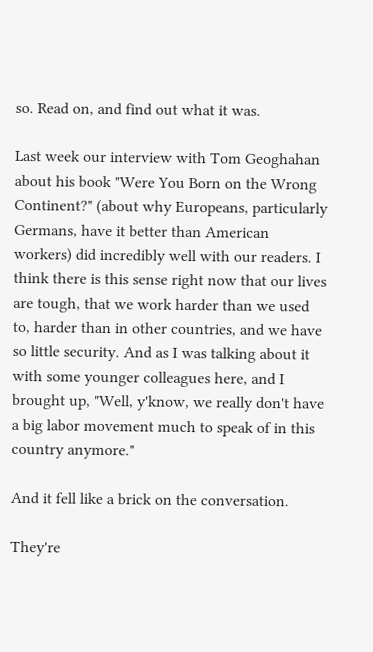so. Read on, and find out what it was.

Last week our interview with Tom Geoghahan about his book "Were You Born on the Wrong Continent?" (about why Europeans, particularly Germans, have it better than American workers) did incredibly well with our readers. I think there is this sense right now that our lives are tough, that we work harder than we used to, harder than in other countries, and we have so little security. And as I was talking about it with some younger colleagues here, and I brought up, "Well, y'know, we really don't have a big labor movement much to speak of in this country anymore."

And it fell like a brick on the conversation.

They're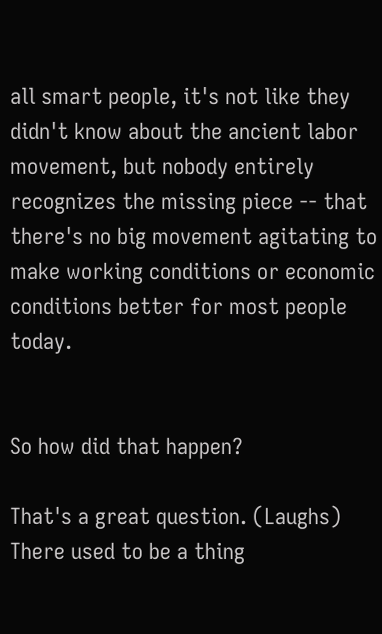all smart people, it's not like they didn't know about the ancient labor movement, but nobody entirely recognizes the missing piece -- that there's no big movement agitating to make working conditions or economic conditions better for most people today.


So how did that happen?

That's a great question. (Laughs) There used to be a thing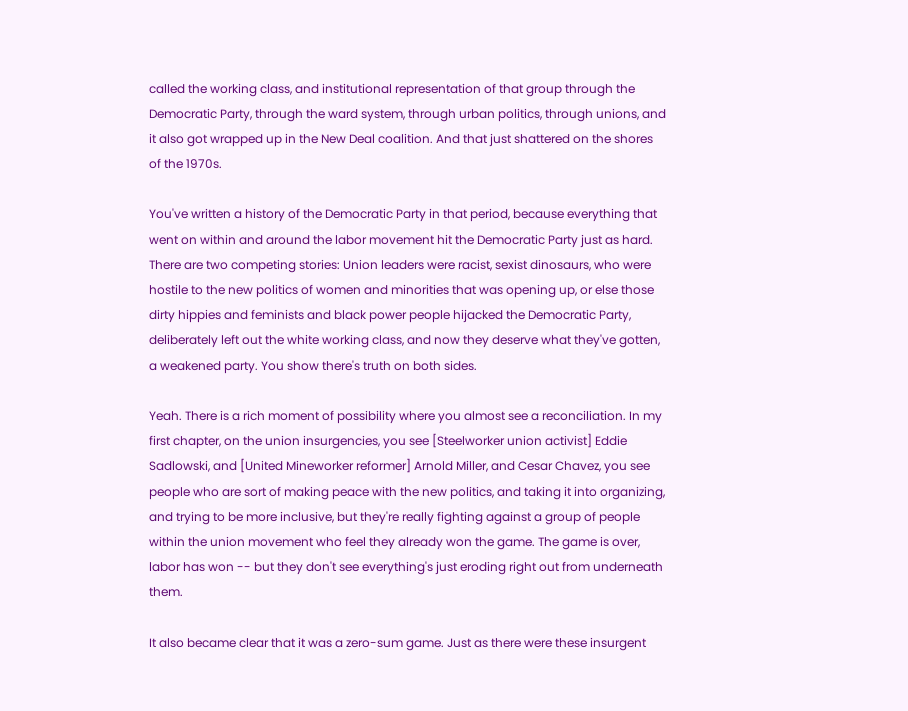called the working class, and institutional representation of that group through the Democratic Party, through the ward system, through urban politics, through unions, and it also got wrapped up in the New Deal coalition. And that just shattered on the shores of the 1970s.

You've written a history of the Democratic Party in that period, because everything that went on within and around the labor movement hit the Democratic Party just as hard. There are two competing stories: Union leaders were racist, sexist dinosaurs, who were hostile to the new politics of women and minorities that was opening up, or else those dirty hippies and feminists and black power people hijacked the Democratic Party, deliberately left out the white working class, and now they deserve what they've gotten, a weakened party. You show there's truth on both sides.

Yeah. There is a rich moment of possibility where you almost see a reconciliation. In my first chapter, on the union insurgencies, you see [Steelworker union activist] Eddie Sadlowski, and [United Mineworker reformer] Arnold Miller, and Cesar Chavez, you see people who are sort of making peace with the new politics, and taking it into organizing, and trying to be more inclusive, but they're really fighting against a group of people within the union movement who feel they already won the game. The game is over, labor has won -- but they don't see everything's just eroding right out from underneath them.

It also became clear that it was a zero-sum game. Just as there were these insurgent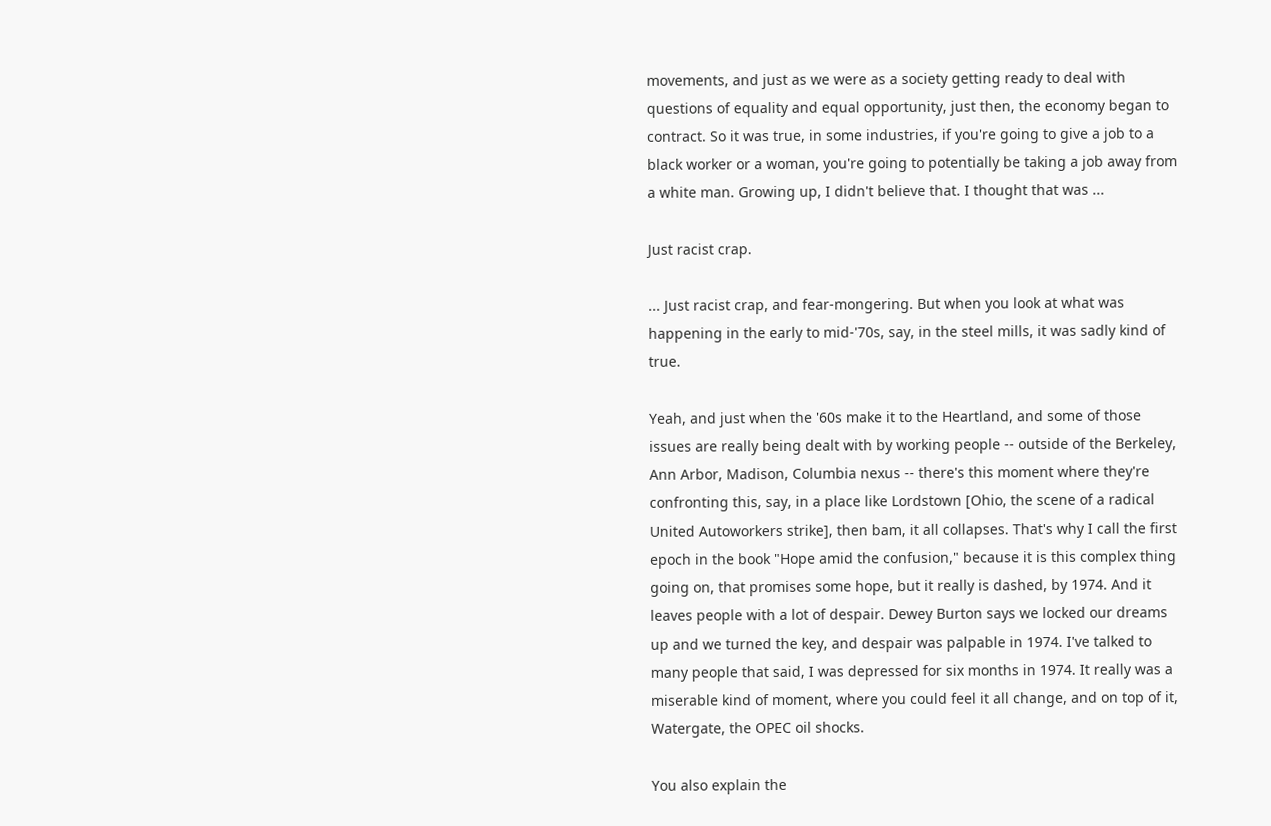movements, and just as we were as a society getting ready to deal with questions of equality and equal opportunity, just then, the economy began to contract. So it was true, in some industries, if you're going to give a job to a black worker or a woman, you're going to potentially be taking a job away from a white man. Growing up, I didn't believe that. I thought that was ...

Just racist crap.

... Just racist crap, and fear-mongering. But when you look at what was happening in the early to mid-'70s, say, in the steel mills, it was sadly kind of true.

Yeah, and just when the '60s make it to the Heartland, and some of those issues are really being dealt with by working people -- outside of the Berkeley, Ann Arbor, Madison, Columbia nexus -- there's this moment where they're confronting this, say, in a place like Lordstown [Ohio, the scene of a radical United Autoworkers strike], then bam, it all collapses. That's why I call the first epoch in the book "Hope amid the confusion," because it is this complex thing going on, that promises some hope, but it really is dashed, by 1974. And it leaves people with a lot of despair. Dewey Burton says we locked our dreams up and we turned the key, and despair was palpable in 1974. I've talked to many people that said, I was depressed for six months in 1974. It really was a miserable kind of moment, where you could feel it all change, and on top of it, Watergate, the OPEC oil shocks.

You also explain the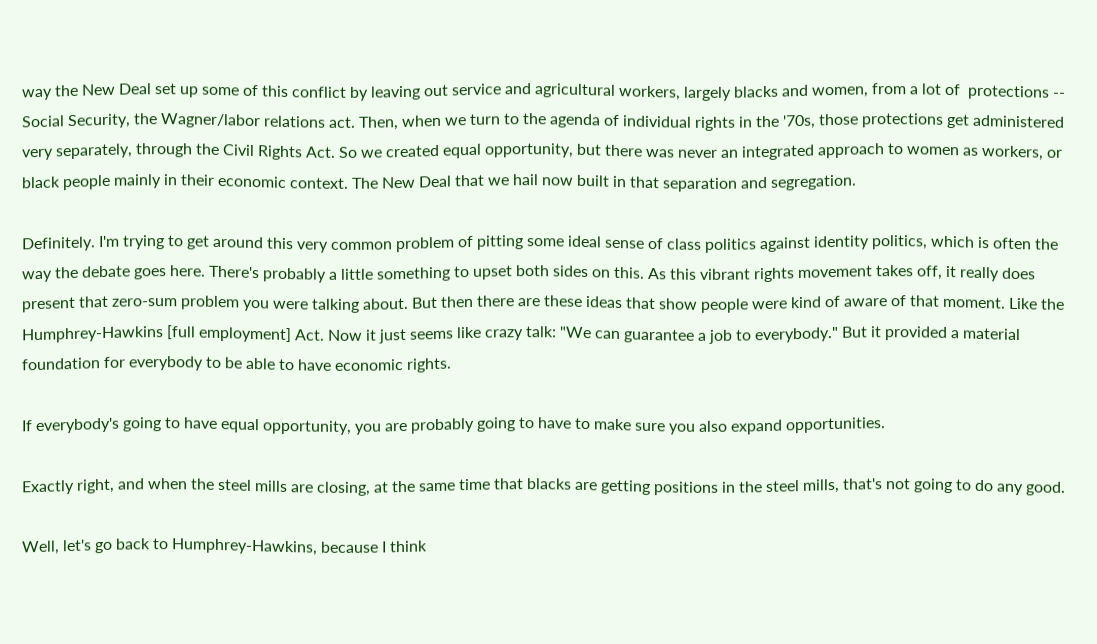way the New Deal set up some of this conflict by leaving out service and agricultural workers, largely blacks and women, from a lot of  protections -- Social Security, the Wagner/labor relations act. Then, when we turn to the agenda of individual rights in the '70s, those protections get administered very separately, through the Civil Rights Act. So we created equal opportunity, but there was never an integrated approach to women as workers, or black people mainly in their economic context. The New Deal that we hail now built in that separation and segregation.

Definitely. I'm trying to get around this very common problem of pitting some ideal sense of class politics against identity politics, which is often the way the debate goes here. There's probably a little something to upset both sides on this. As this vibrant rights movement takes off, it really does present that zero-sum problem you were talking about. But then there are these ideas that show people were kind of aware of that moment. Like the Humphrey-Hawkins [full employment] Act. Now it just seems like crazy talk: "We can guarantee a job to everybody." But it provided a material foundation for everybody to be able to have economic rights.

If everybody's going to have equal opportunity, you are probably going to have to make sure you also expand opportunities.

Exactly right, and when the steel mills are closing, at the same time that blacks are getting positions in the steel mills, that's not going to do any good.

Well, let's go back to Humphrey-Hawkins, because I think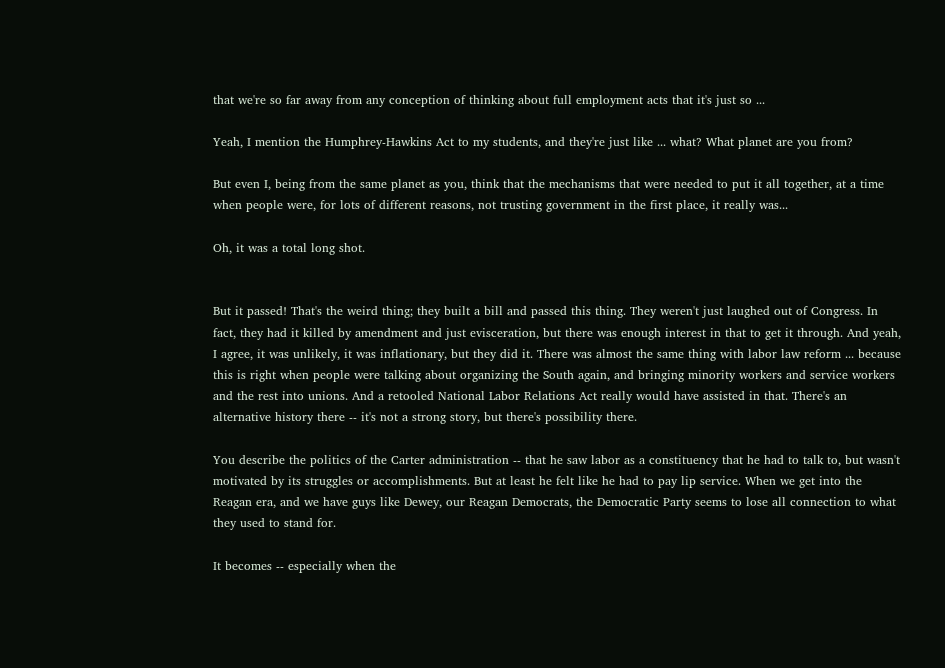that we're so far away from any conception of thinking about full employment acts that it's just so ...

Yeah, I mention the Humphrey-Hawkins Act to my students, and they're just like ... what? What planet are you from?

But even I, being from the same planet as you, think that the mechanisms that were needed to put it all together, at a time when people were, for lots of different reasons, not trusting government in the first place, it really was...

Oh, it was a total long shot.


But it passed! That's the weird thing; they built a bill and passed this thing. They weren't just laughed out of Congress. In fact, they had it killed by amendment and just evisceration, but there was enough interest in that to get it through. And yeah, I agree, it was unlikely, it was inflationary, but they did it. There was almost the same thing with labor law reform ... because this is right when people were talking about organizing the South again, and bringing minority workers and service workers and the rest into unions. And a retooled National Labor Relations Act really would have assisted in that. There's an alternative history there -- it's not a strong story, but there's possibility there.

You describe the politics of the Carter administration -- that he saw labor as a constituency that he had to talk to, but wasn't motivated by its struggles or accomplishments. But at least he felt like he had to pay lip service. When we get into the Reagan era, and we have guys like Dewey, our Reagan Democrats, the Democratic Party seems to lose all connection to what they used to stand for.

It becomes -- especially when the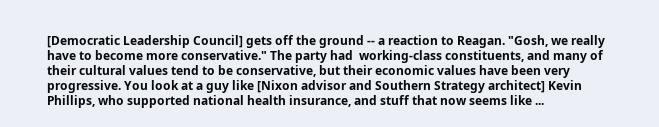[Democratic Leadership Council] gets off the ground -- a reaction to Reagan. "Gosh, we really have to become more conservative." The party had  working-class constituents, and many of their cultural values tend to be conservative, but their economic values have been very progressive. You look at a guy like [Nixon advisor and Southern Strategy architect] Kevin Phillips, who supported national health insurance, and stuff that now seems like ...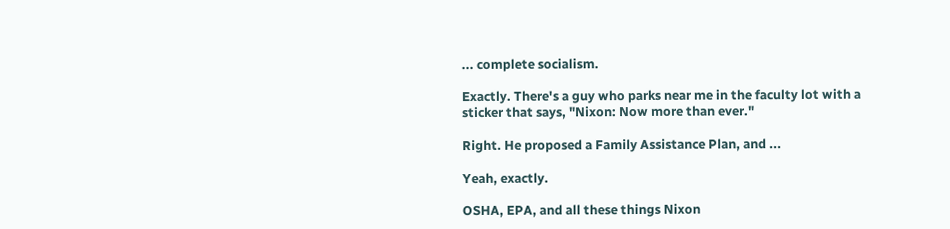... complete socialism.

Exactly. There's a guy who parks near me in the faculty lot with a sticker that says, "Nixon: Now more than ever."

Right. He proposed a Family Assistance Plan, and ...

Yeah, exactly.

OSHA, EPA, and all these things Nixon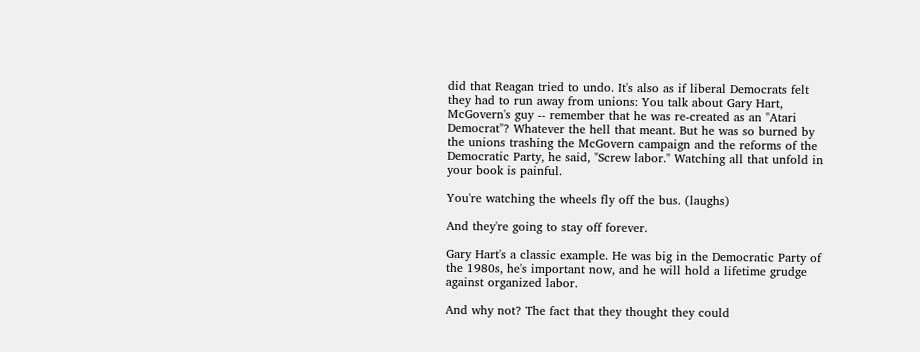did that Reagan tried to undo. It's also as if liberal Democrats felt they had to run away from unions: You talk about Gary Hart, McGovern's guy -- remember that he was re-created as an "Atari Democrat"? Whatever the hell that meant. But he was so burned by the unions trashing the McGovern campaign and the reforms of the Democratic Party, he said, "Screw labor." Watching all that unfold in your book is painful.

You're watching the wheels fly off the bus. (laughs)

And they're going to stay off forever.

Gary Hart's a classic example. He was big in the Democratic Party of the 1980s, he's important now, and he will hold a lifetime grudge against organized labor.

And why not? The fact that they thought they could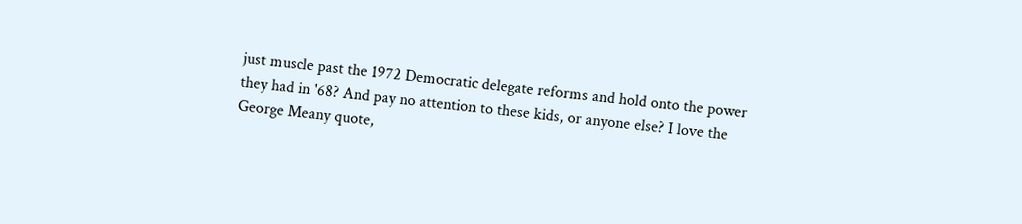just muscle past the 1972 Democratic delegate reforms and hold onto the power they had in '68? And pay no attention to these kids, or anyone else? I love the George Meany quote,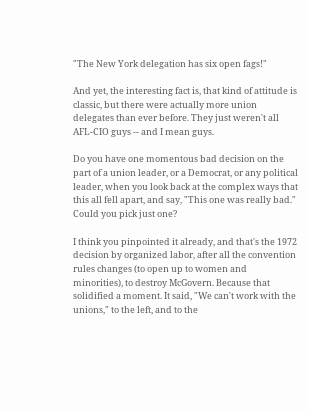"The New York delegation has six open fags!"

And yet, the interesting fact is, that kind of attitude is classic, but there were actually more union delegates than ever before. They just weren't all AFL-CIO guys -- and I mean guys.

Do you have one momentous bad decision on the part of a union leader, or a Democrat, or any political leader, when you look back at the complex ways that this all fell apart, and say, "This one was really bad." Could you pick just one?

I think you pinpointed it already, and that's the 1972 decision by organized labor, after all the convention rules changes (to open up to women and minorities), to destroy McGovern. Because that solidified a moment. It said, "We can't work with the unions," to the left, and to the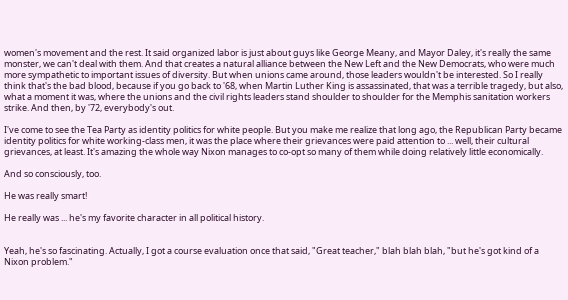women's movement and the rest. It said organized labor is just about guys like George Meany, and Mayor Daley, it's really the same monster, we can't deal with them. And that creates a natural alliance between the New Left and the New Democrats, who were much more sympathetic to important issues of diversity. But when unions came around, those leaders wouldn't be interested. So I really think that's the bad blood, because if you go back to '68, when Martin Luther King is assassinated, that was a terrible tragedy, but also, what a moment it was, where the unions and the civil rights leaders stand shoulder to shoulder for the Memphis sanitation workers strike. And then, by '72, everybody's out.

I've come to see the Tea Party as identity politics for white people. But you make me realize that long ago, the Republican Party became identity politics for white working-class men, it was the place where their grievances were paid attention to ... well, their cultural grievances, at least. It's amazing the whole way Nixon manages to co-opt so many of them while doing relatively little economically.

And so consciously, too.

He was really smart!

He really was ... he's my favorite character in all political history.


Yeah, he's so fascinating. Actually, I got a course evaluation once that said, "Great teacher," blah blah blah, "but he's got kind of a Nixon problem."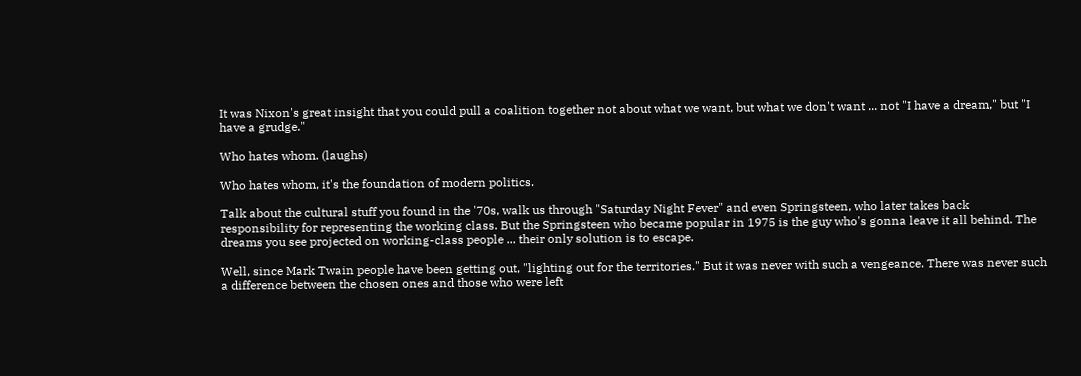It was Nixon's great insight that you could pull a coalition together not about what we want, but what we don't want ... not "I have a dream," but "I have a grudge."

Who hates whom. (laughs)

Who hates whom, it's the foundation of modern politics.

Talk about the cultural stuff you found in the '70s, walk us through "Saturday Night Fever" and even Springsteen, who later takes back responsibility for representing the working class. But the Springsteen who became popular in 1975 is the guy who's gonna leave it all behind. The dreams you see projected on working-class people ... their only solution is to escape.

Well, since Mark Twain people have been getting out, "lighting out for the territories." But it was never with such a vengeance. There was never such a difference between the chosen ones and those who were left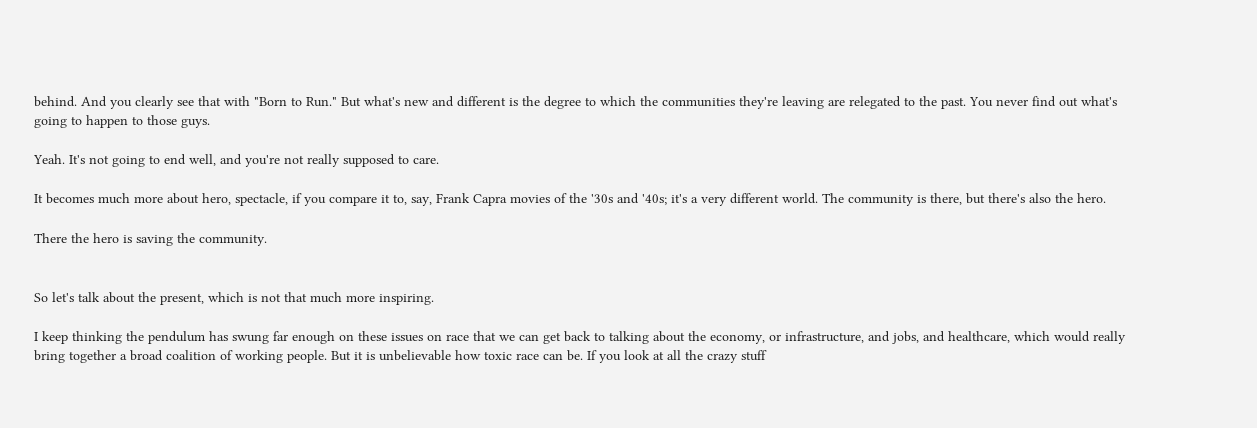behind. And you clearly see that with "Born to Run." But what's new and different is the degree to which the communities they're leaving are relegated to the past. You never find out what's going to happen to those guys.

Yeah. It's not going to end well, and you're not really supposed to care.

It becomes much more about hero, spectacle, if you compare it to, say, Frank Capra movies of the '30s and '40s; it's a very different world. The community is there, but there's also the hero.

There the hero is saving the community.


So let's talk about the present, which is not that much more inspiring.

I keep thinking the pendulum has swung far enough on these issues on race that we can get back to talking about the economy, or infrastructure, and jobs, and healthcare, which would really bring together a broad coalition of working people. But it is unbelievable how toxic race can be. If you look at all the crazy stuff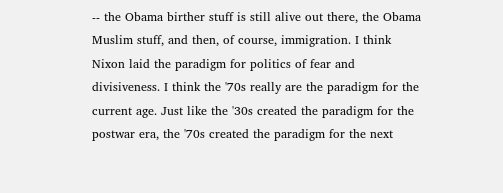-- the Obama birther stuff is still alive out there, the Obama Muslim stuff, and then, of course, immigration. I think Nixon laid the paradigm for politics of fear and divisiveness. I think the '70s really are the paradigm for the current age. Just like the '30s created the paradigm for the postwar era, the '70s created the paradigm for the next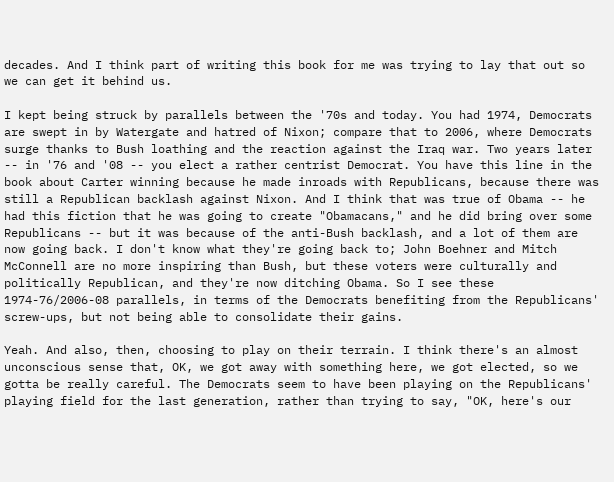decades. And I think part of writing this book for me was trying to lay that out so we can get it behind us.

I kept being struck by parallels between the '70s and today. You had 1974, Democrats are swept in by Watergate and hatred of Nixon; compare that to 2006, where Democrats surge thanks to Bush loathing and the reaction against the Iraq war. Two years later -- in '76 and '08 -- you elect a rather centrist Democrat. You have this line in the book about Carter winning because he made inroads with Republicans, because there was still a Republican backlash against Nixon. And I think that was true of Obama -- he had this fiction that he was going to create "Obamacans," and he did bring over some Republicans -- but it was because of the anti-Bush backlash, and a lot of them are now going back. I don't know what they're going back to; John Boehner and Mitch McConnell are no more inspiring than Bush, but these voters were culturally and politically Republican, and they're now ditching Obama. So I see these 1974-76/2006-08 parallels, in terms of the Democrats benefiting from the Republicans' screw-ups, but not being able to consolidate their gains.

Yeah. And also, then, choosing to play on their terrain. I think there's an almost unconscious sense that, OK, we got away with something here, we got elected, so we gotta be really careful. The Democrats seem to have been playing on the Republicans' playing field for the last generation, rather than trying to say, "OK, here's our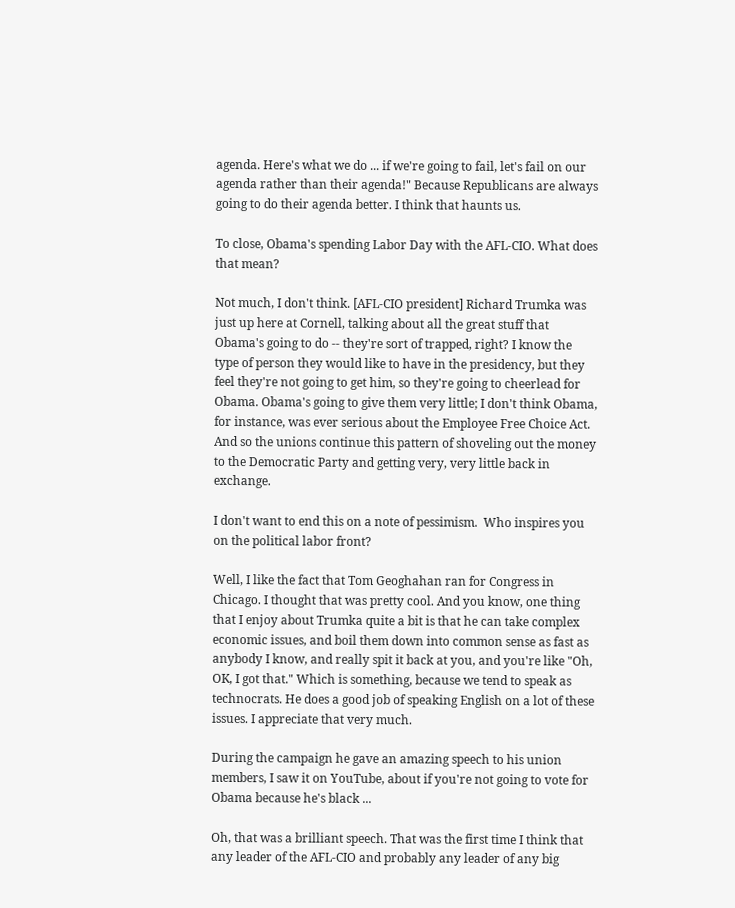agenda. Here's what we do ... if we're going to fail, let's fail on our agenda rather than their agenda!" Because Republicans are always going to do their agenda better. I think that haunts us.

To close, Obama's spending Labor Day with the AFL-CIO. What does that mean?

Not much, I don't think. [AFL-CIO president] Richard Trumka was just up here at Cornell, talking about all the great stuff that Obama's going to do -- they're sort of trapped, right? I know the type of person they would like to have in the presidency, but they feel they're not going to get him, so they're going to cheerlead for Obama. Obama's going to give them very little; I don't think Obama, for instance, was ever serious about the Employee Free Choice Act. And so the unions continue this pattern of shoveling out the money to the Democratic Party and getting very, very little back in exchange.

I don't want to end this on a note of pessimism.  Who inspires you on the political labor front?

Well, I like the fact that Tom Geoghahan ran for Congress in Chicago. I thought that was pretty cool. And you know, one thing that I enjoy about Trumka quite a bit is that he can take complex economic issues, and boil them down into common sense as fast as anybody I know, and really spit it back at you, and you're like "Oh, OK, I got that." Which is something, because we tend to speak as technocrats. He does a good job of speaking English on a lot of these issues. I appreciate that very much.

During the campaign he gave an amazing speech to his union members, I saw it on YouTube, about if you're not going to vote for Obama because he's black ...

Oh, that was a brilliant speech. That was the first time I think that any leader of the AFL-CIO and probably any leader of any big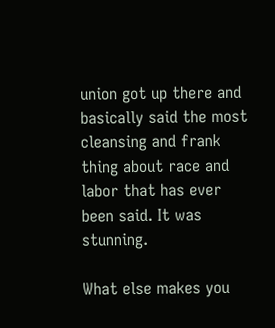union got up there and basically said the most cleansing and frank thing about race and labor that has ever been said. It was stunning.

What else makes you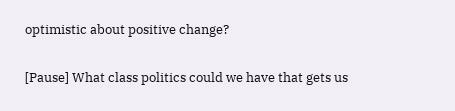optimistic about positive change?

[Pause] What class politics could we have that gets us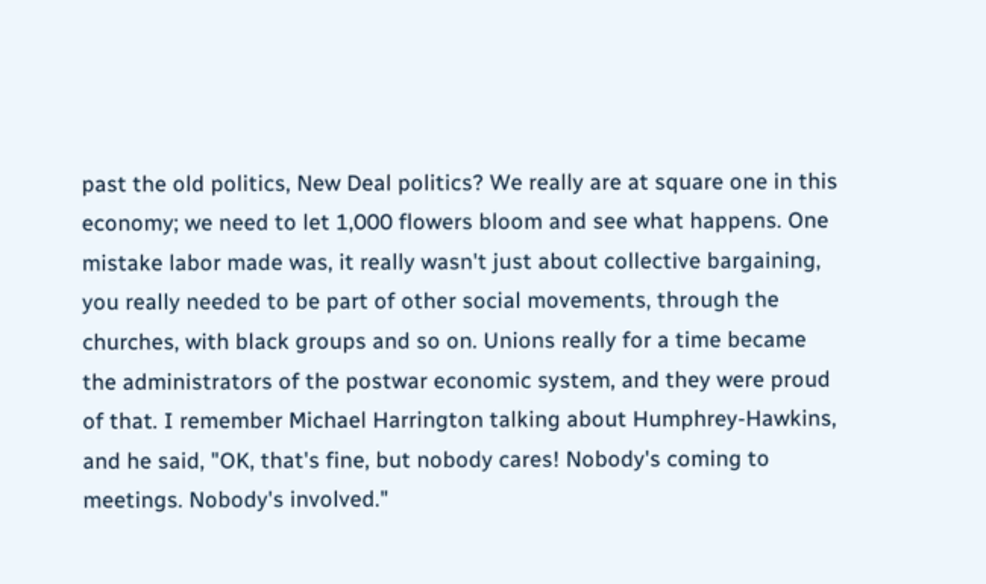past the old politics, New Deal politics? We really are at square one in this economy; we need to let 1,000 flowers bloom and see what happens. One mistake labor made was, it really wasn't just about collective bargaining, you really needed to be part of other social movements, through the churches, with black groups and so on. Unions really for a time became the administrators of the postwar economic system, and they were proud of that. I remember Michael Harrington talking about Humphrey-Hawkins, and he said, "OK, that's fine, but nobody cares! Nobody's coming to meetings. Nobody's involved."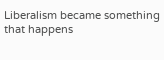Liberalism became something that happens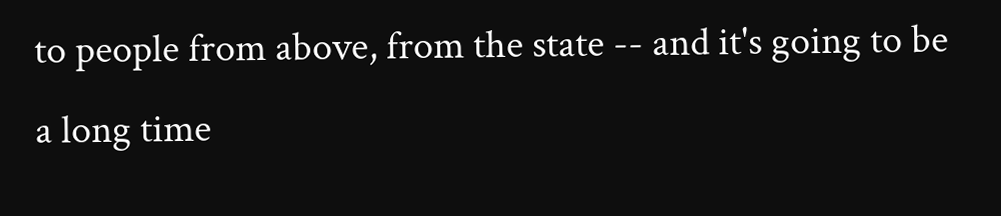to people from above, from the state -- and it's going to be a long time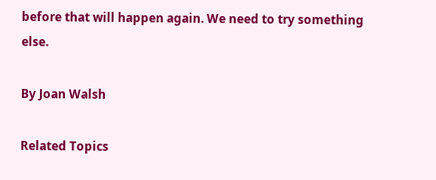before that will happen again. We need to try something else.

By Joan Walsh

Related Topics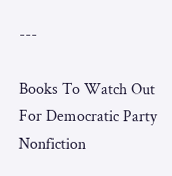---

Books To Watch Out For Democratic Party Nonfiction